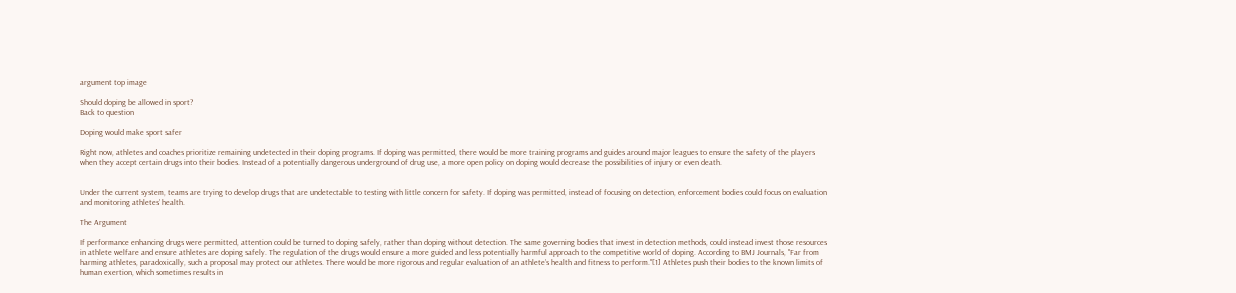argument top image

Should doping be allowed in sport?
Back to question

Doping would make sport safer

Right now, athletes and coaches prioritize remaining undetected in their doping programs. If doping was permitted, there would be more training programs and guides around major leagues to ensure the safety of the players when they accept certain drugs into their bodies. Instead of a potentially dangerous underground of drug use, a more open policy on doping would decrease the possibilities of injury or even death.


Under the current system, teams are trying to develop drugs that are undetectable to testing with little concern for safety. If doping was permitted, instead of focusing on detection, enforcement bodies could focus on evaluation and monitoring athletes’ health.

The Argument

If performance enhancing drugs were permitted, attention could be turned to doping safely, rather than doping without detection. The same governing bodies that invest in detection methods, could instead invest those resources in athlete welfare and ensure athletes are doping safely. The regulation of the drugs would ensure a more guided and less potentially harmful approach to the competitive world of doping. According to BMJ Journals, "Far from harming athletes, paradoxically, such a proposal may protect our athletes. There would be more rigorous and regular evaluation of an athlete’s health and fitness to perform."[1] Athletes push their bodies to the known limits of human exertion, which sometimes results in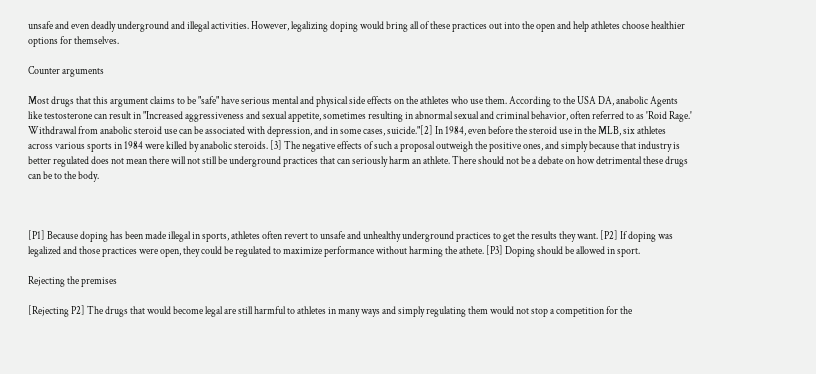unsafe and even deadly underground and illegal activities. However, legalizing doping would bring all of these practices out into the open and help athletes choose healthier options for themselves.

Counter arguments

Most drugs that this argument claims to be "safe" have serious mental and physical side effects on the athletes who use them. According to the USA DA, anabolic Agents like testosterone can result in "Increased aggressiveness and sexual appetite, sometimes resulting in abnormal sexual and criminal behavior, often referred to as 'Roid Rage.' Withdrawal from anabolic steroid use can be associated with depression, and in some cases, suicide."[2] In 1984, even before the steroid use in the MLB, six athletes across various sports in 1984 were killed by anabolic steroids. [3] The negative effects of such a proposal outweigh the positive ones, and simply because that industry is better regulated does not mean there will not still be underground practices that can seriously harm an athlete. There should not be a debate on how detrimental these drugs can be to the body.



[P1] Because doping has been made illegal in sports, athletes often revert to unsafe and unhealthy underground practices to get the results they want. [P2] If doping was legalized and those practices were open, they could be regulated to maximize performance without harming the athete. [P3] Doping should be allowed in sport.

Rejecting the premises

[Rejecting P2] The drugs that would become legal are still harmful to athletes in many ways and simply regulating them would not stop a competition for the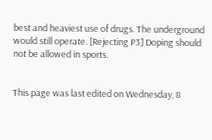best and heaviest use of drugs. The underground would still operate. [Rejecting P3] Doping should not be allowed in sports.


This page was last edited on Wednesday, 8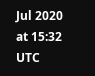Jul 2020 at 15:32 UTC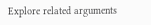Explore related arguments